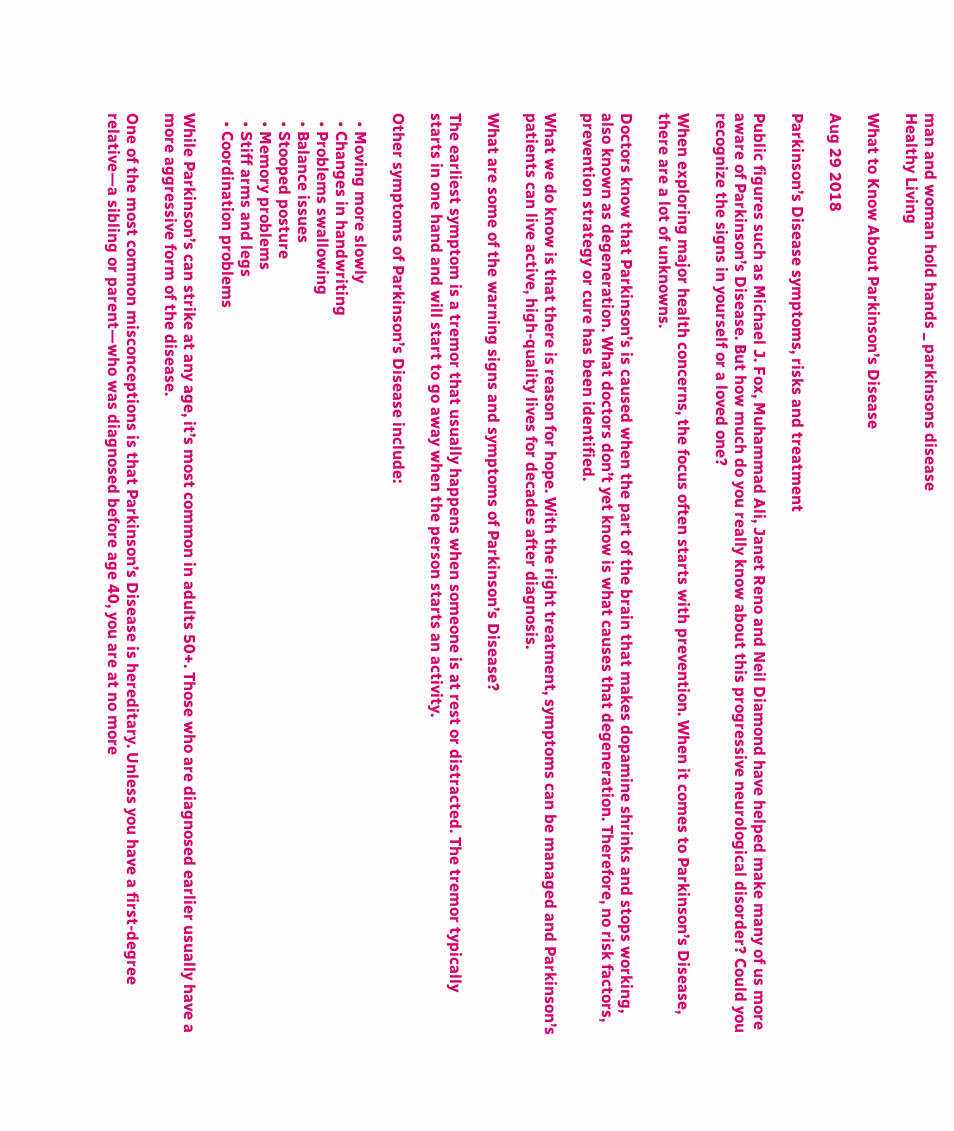man and woman hold hands _ parkinsons disease
Healthy Living

What to Know About Parkinson’s Disease

Aug 29 2018

Parkinson’s Disease symptoms, risks and treatment

Public figures such as Michael J. Fox, Muhammad Ali, Janet Reno and Neil Diamond have helped make many of us more aware of Parkinson’s Disease. But how much do you really know about this progressive neurological disorder? Could you recognize the signs in yourself or a loved one?

When exploring major health concerns, the focus often starts with prevention. When it comes to Parkinson’s Disease, there are a lot of unknowns.

Doctors know that Parkinson’s is caused when the part of the brain that makes dopamine shrinks and stops working, also known as degeneration. What doctors don’t yet know is what causes that degeneration. Therefore, no risk factors, prevention strategy or cure has been identified.

What we do know is that there is reason for hope. With the right treatment, symptoms can be managed and Parkinson’s patients can live active, high-quality lives for decades after diagnosis.

What are some of the warning signs and symptoms of Parkinson’s Disease?

The earliest symptom is a tremor that usually happens when someone is at rest or distracted. The tremor typically starts in one hand and will start to go away when the person starts an activity.

Other symptoms of Parkinson’s Disease include:

  • Moving more slowly
  • Changes in handwriting
  • Problems swallowing
  • Balance issues
  • Stooped posture
  • Memory problems
  • Stiff arms and legs
  • Coordination problems

While Parkinson’s can strike at any age, it’s most common in adults 50+. Those who are diagnosed earlier usually have a more aggressive form of the disease.

One of the most common misconceptions is that Parkinson’s Disease is hereditary. Unless you have a first-degree relative—a sibling or parent—who was diagnosed before age 40, you are at no more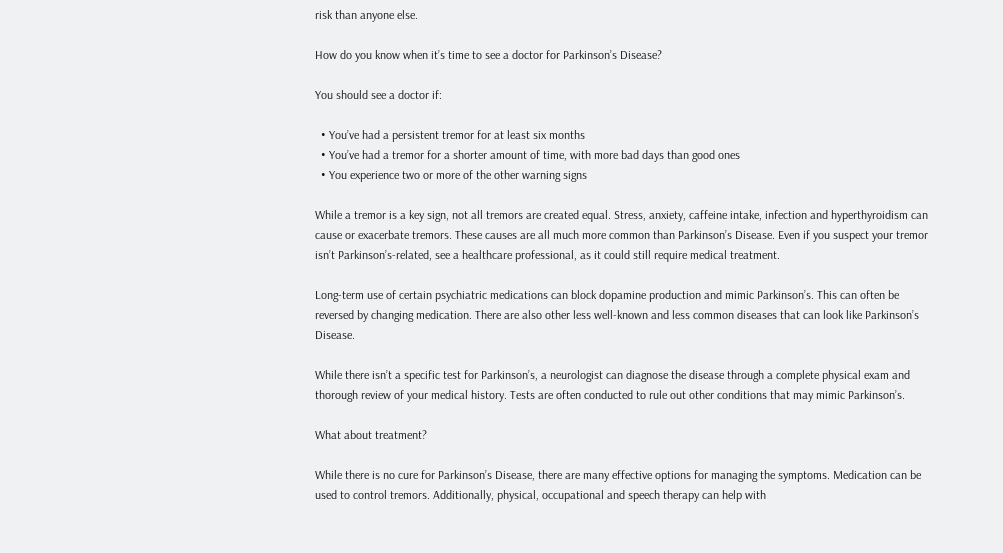risk than anyone else.

How do you know when it’s time to see a doctor for Parkinson’s Disease?

You should see a doctor if:

  • You’ve had a persistent tremor for at least six months
  • You’ve had a tremor for a shorter amount of time, with more bad days than good ones
  • You experience two or more of the other warning signs

While a tremor is a key sign, not all tremors are created equal. Stress, anxiety, caffeine intake, infection and hyperthyroidism can cause or exacerbate tremors. These causes are all much more common than Parkinson’s Disease. Even if you suspect your tremor isn’t Parkinson’s-related, see a healthcare professional, as it could still require medical treatment.

Long-term use of certain psychiatric medications can block dopamine production and mimic Parkinson’s. This can often be reversed by changing medication. There are also other less well-known and less common diseases that can look like Parkinson’s Disease.

While there isn’t a specific test for Parkinson’s, a neurologist can diagnose the disease through a complete physical exam and thorough review of your medical history. Tests are often conducted to rule out other conditions that may mimic Parkinson’s.

What about treatment?

While there is no cure for Parkinson’s Disease, there are many effective options for managing the symptoms. Medication can be used to control tremors. Additionally, physical, occupational and speech therapy can help with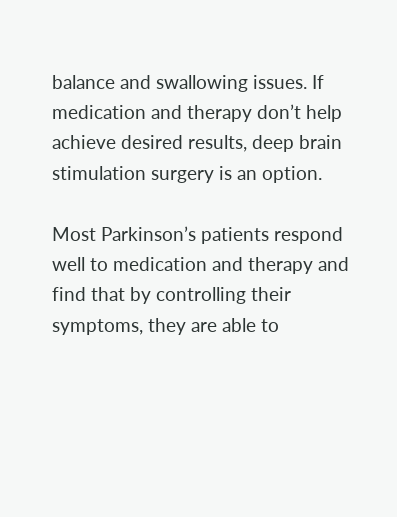balance and swallowing issues. If medication and therapy don’t help achieve desired results, deep brain stimulation surgery is an option.

Most Parkinson’s patients respond well to medication and therapy and find that by controlling their symptoms, they are able to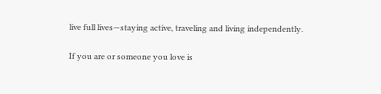live full lives—staying active, traveling and living independently.

If you are or someone you love is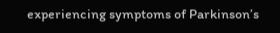experiencing symptoms of Parkinson’s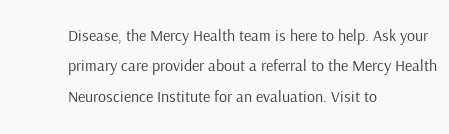Disease, the Mercy Health team is here to help. Ask your primary care provider about a referral to the Mercy Health Neuroscience Institute for an evaluation. Visit to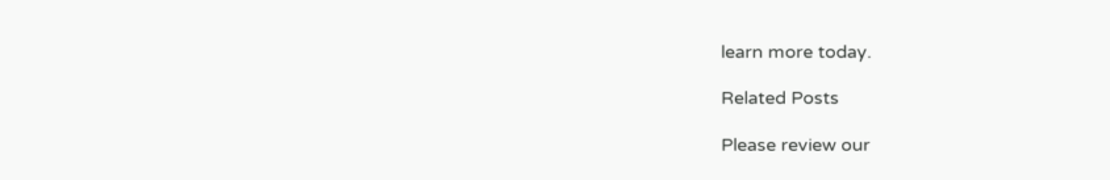learn more today.

Related Posts

Please review our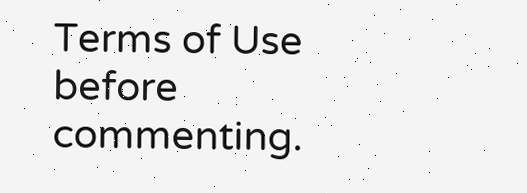Terms of Use before commenting.